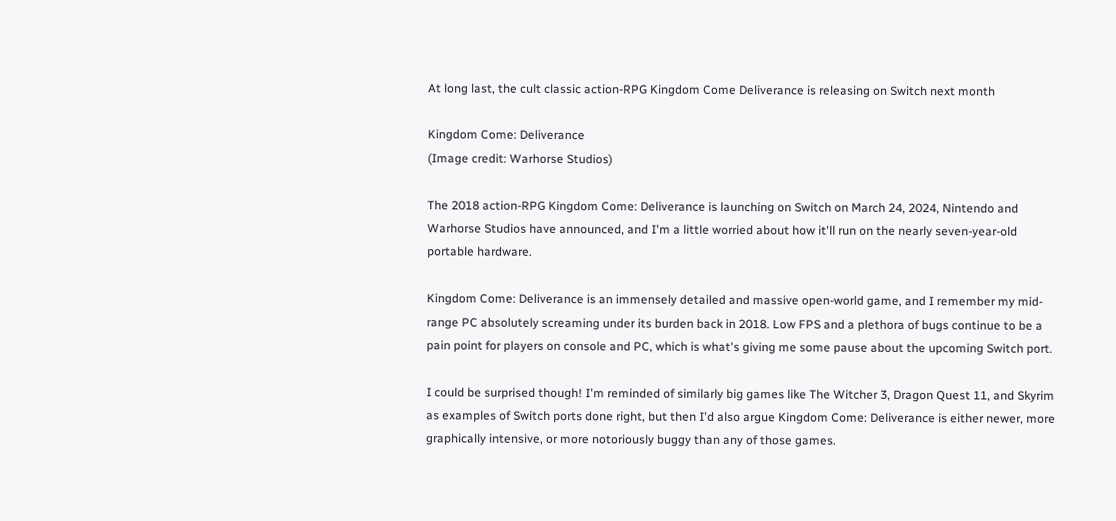At long last, the cult classic action-RPG Kingdom Come Deliverance is releasing on Switch next month

Kingdom Come: Deliverance
(Image credit: Warhorse Studios)

The 2018 action-RPG Kingdom Come: Deliverance is launching on Switch on March 24, 2024, Nintendo and Warhorse Studios have announced, and I'm a little worried about how it'll run on the nearly seven-year-old portable hardware.

Kingdom Come: Deliverance is an immensely detailed and massive open-world game, and I remember my mid-range PC absolutely screaming under its burden back in 2018. Low FPS and a plethora of bugs continue to be a pain point for players on console and PC, which is what's giving me some pause about the upcoming Switch port.

I could be surprised though! I'm reminded of similarly big games like The Witcher 3, Dragon Quest 11, and Skyrim as examples of Switch ports done right, but then I'd also argue Kingdom Come: Deliverance is either newer, more graphically intensive, or more notoriously buggy than any of those games.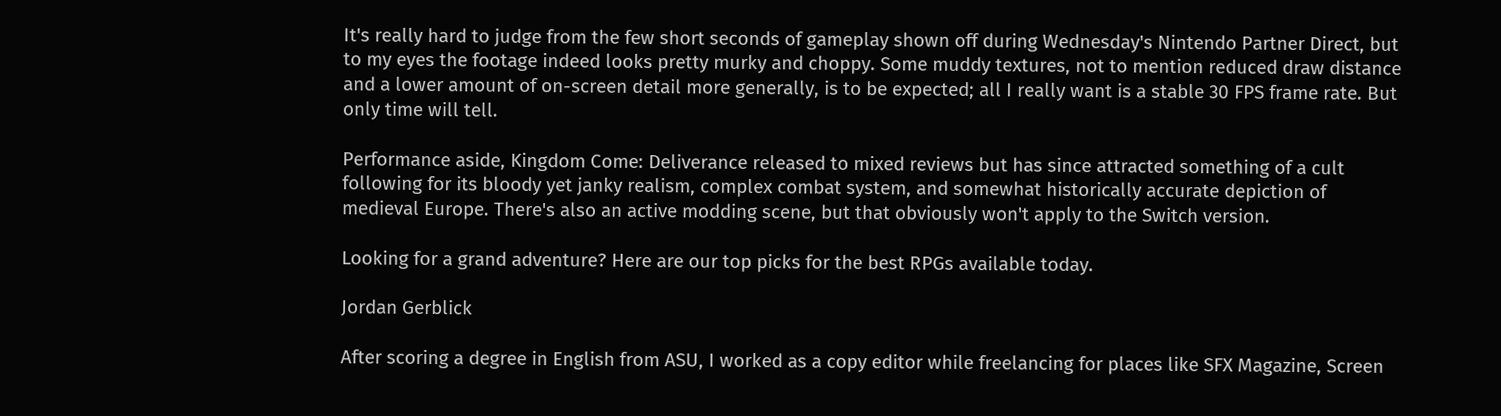It's really hard to judge from the few short seconds of gameplay shown off during Wednesday's Nintendo Partner Direct, but to my eyes the footage indeed looks pretty murky and choppy. Some muddy textures, not to mention reduced draw distance and a lower amount of on-screen detail more generally, is to be expected; all I really want is a stable 30 FPS frame rate. But only time will tell.

Performance aside, Kingdom Come: Deliverance released to mixed reviews but has since attracted something of a cult following for its bloody yet janky realism, complex combat system, and somewhat historically accurate depiction of medieval Europe. There's also an active modding scene, but that obviously won't apply to the Switch version.

Looking for a grand adventure? Here are our top picks for the best RPGs available today.

Jordan Gerblick

After scoring a degree in English from ASU, I worked as a copy editor while freelancing for places like SFX Magazine, Screen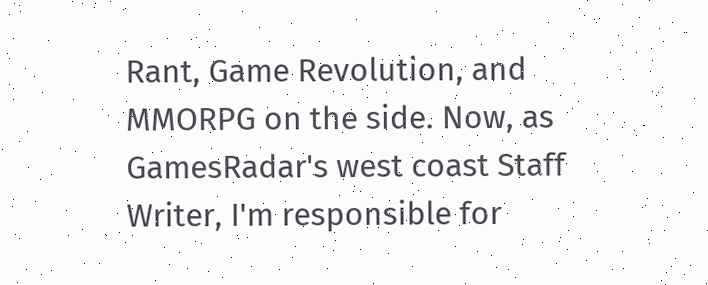Rant, Game Revolution, and MMORPG on the side. Now, as GamesRadar's west coast Staff Writer, I'm responsible for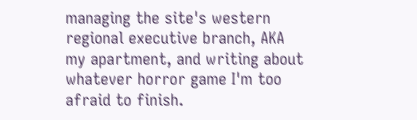managing the site's western regional executive branch, AKA my apartment, and writing about whatever horror game I'm too afraid to finish.